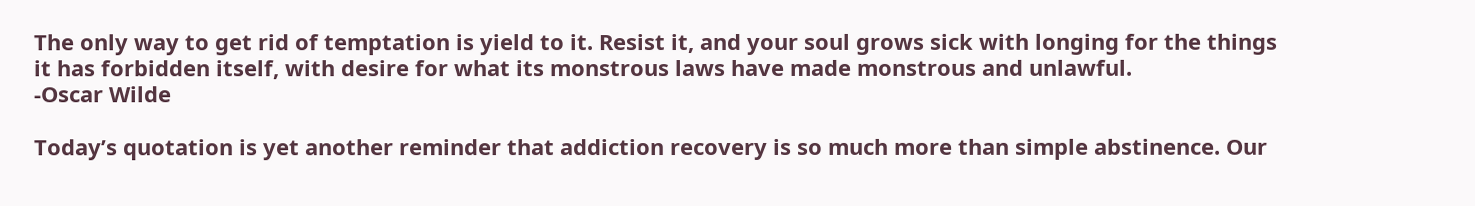The only way to get rid of temptation is yield to it. Resist it, and your soul grows sick with longing for the things it has forbidden itself, with desire for what its monstrous laws have made monstrous and unlawful.
-Oscar Wilde

Today’s quotation is yet another reminder that addiction recovery is so much more than simple abstinence. Our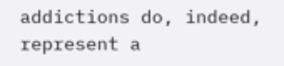addictions do, indeed, represent a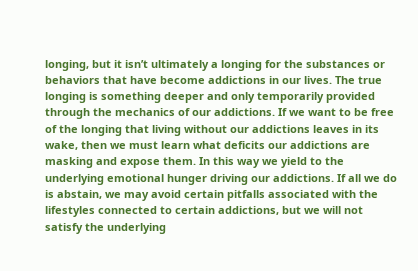longing, but it isn’t ultimately a longing for the substances or behaviors that have become addictions in our lives. The true longing is something deeper and only temporarily provided through the mechanics of our addictions. If we want to be free of the longing that living without our addictions leaves in its wake, then we must learn what deficits our addictions are masking and expose them. In this way we yield to the underlying emotional hunger driving our addictions. If all we do is abstain, we may avoid certain pitfalls associated with the lifestyles connected to certain addictions, but we will not satisfy the underlying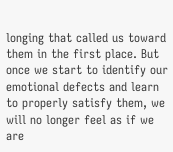longing that called us toward them in the first place. But once we start to identify our emotional defects and learn to properly satisfy them, we will no longer feel as if we are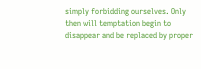simply forbidding ourselves. Only then will temptation begin to disappear and be replaced by proper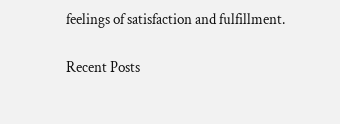feelings of satisfaction and fulfillment.

Recent Posts